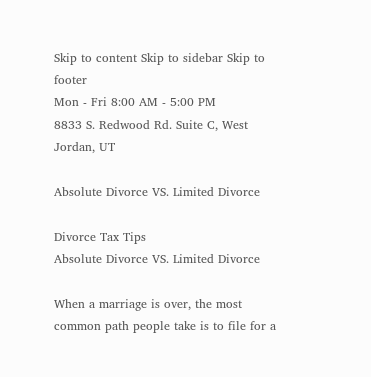Skip to content Skip to sidebar Skip to footer
Mon - Fri 8:00 AM - 5:00 PM
8833 S. Redwood Rd. Suite C, West Jordan, UT

Absolute Divorce VS. Limited Divorce

Divorce Tax Tips
Absolute Divorce VS. Limited Divorce

When a marriage is over, the most common path people take is to file for a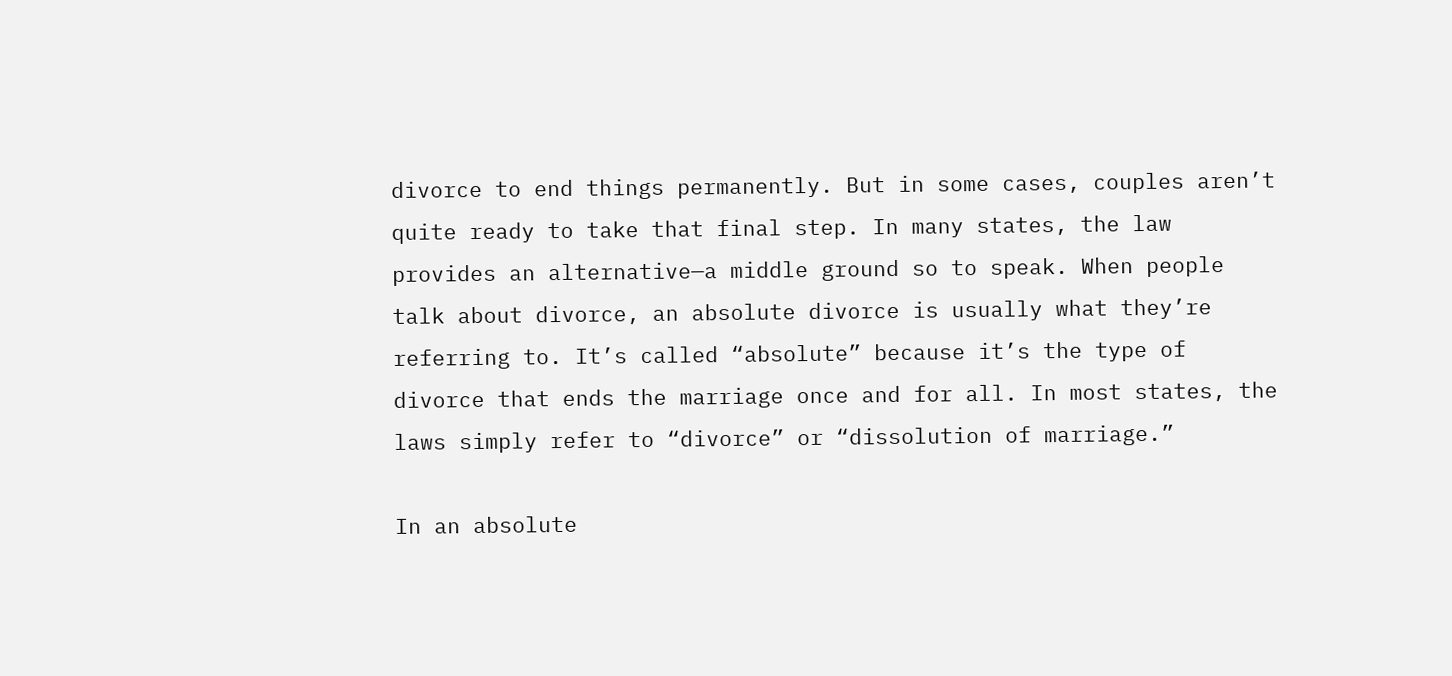divorce to end things permanently. But in some cases, couples aren’t quite ready to take that final step. In many states, the law provides an alternative—a middle ground so to speak. When people talk about divorce, an absolute divorce is usually what they’re referring to. It’s called “absolute” because it’s the type of divorce that ends the marriage once and for all. In most states, the laws simply refer to “divorce” or “dissolution of marriage.”

In an absolute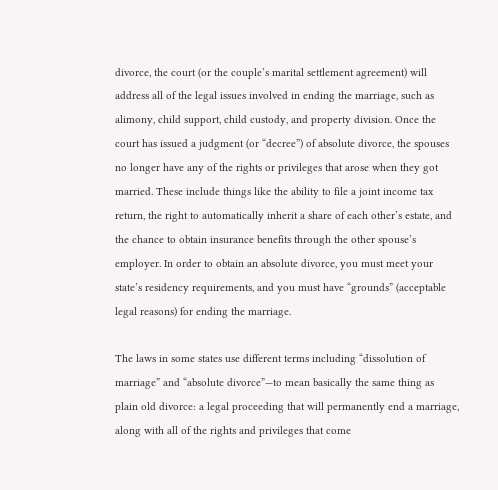divorce, the court (or the couple’s marital settlement agreement) will address all of the legal issues involved in ending the marriage, such as alimony, child support, child custody, and property division. Once the court has issued a judgment (or “decree”) of absolute divorce, the spouses no longer have any of the rights or privileges that arose when they got married. These include things like the ability to file a joint income tax return, the right to automatically inherit a share of each other’s estate, and the chance to obtain insurance benefits through the other spouse’s employer. In order to obtain an absolute divorce, you must meet your state’s residency requirements, and you must have “grounds” (acceptable legal reasons) for ending the marriage.

The laws in some states use different terms including “dissolution of marriage” and “absolute divorce”—to mean basically the same thing as plain old divorce: a legal proceeding that will permanently end a marriage, along with all of the rights and privileges that come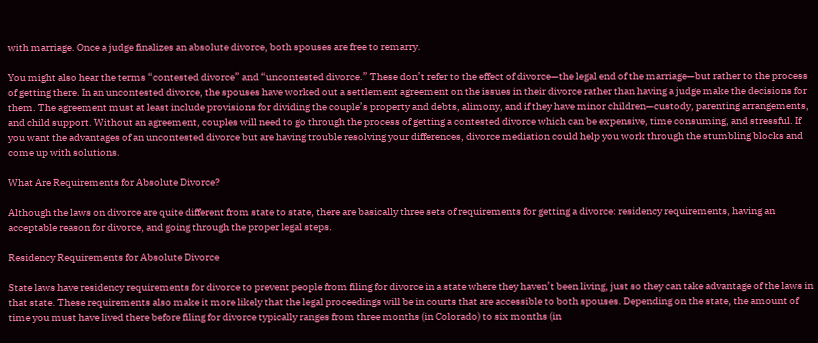with marriage. Once a judge finalizes an absolute divorce, both spouses are free to remarry.

You might also hear the terms “contested divorce” and “uncontested divorce.” These don’t refer to the effect of divorce—the legal end of the marriage—but rather to the process of getting there. In an uncontested divorce, the spouses have worked out a settlement agreement on the issues in their divorce rather than having a judge make the decisions for them. The agreement must at least include provisions for dividing the couple’s property and debts, alimony, and if they have minor children—custody, parenting arrangements, and child support. Without an agreement, couples will need to go through the process of getting a contested divorce which can be expensive, time consuming, and stressful. If you want the advantages of an uncontested divorce but are having trouble resolving your differences, divorce mediation could help you work through the stumbling blocks and come up with solutions.

What Are Requirements for Absolute Divorce?

Although the laws on divorce are quite different from state to state, there are basically three sets of requirements for getting a divorce: residency requirements, having an acceptable reason for divorce, and going through the proper legal steps.

Residency Requirements for Absolute Divorce

State laws have residency requirements for divorce to prevent people from filing for divorce in a state where they haven’t been living, just so they can take advantage of the laws in that state. These requirements also make it more likely that the legal proceedings will be in courts that are accessible to both spouses. Depending on the state, the amount of time you must have lived there before filing for divorce typically ranges from three months (in Colorado) to six months (in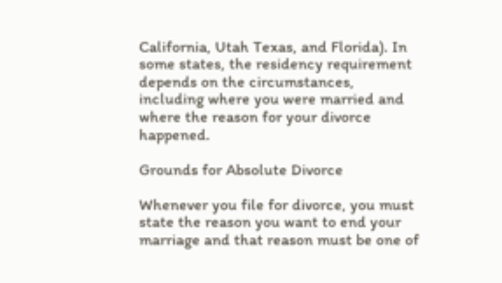California, Utah Texas, and Florida). In some states, the residency requirement depends on the circumstances, including where you were married and where the reason for your divorce happened.

Grounds for Absolute Divorce

Whenever you file for divorce, you must state the reason you want to end your marriage and that reason must be one of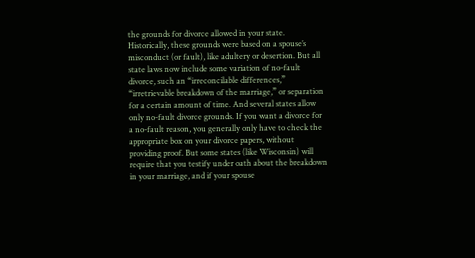the grounds for divorce allowed in your state. Historically, these grounds were based on a spouse’s misconduct (or fault), like adultery or desertion. But all state laws now include some variation of no-fault divorce, such an “irreconcilable differences,” “irretrievable breakdown of the marriage,” or separation for a certain amount of time. And several states allow only no-fault divorce grounds. If you want a divorce for a no-fault reason, you generally only have to check the appropriate box on your divorce papers, without providing proof. But some states (like Wisconsin) will require that you testify under oath about the breakdown in your marriage, and if your spouse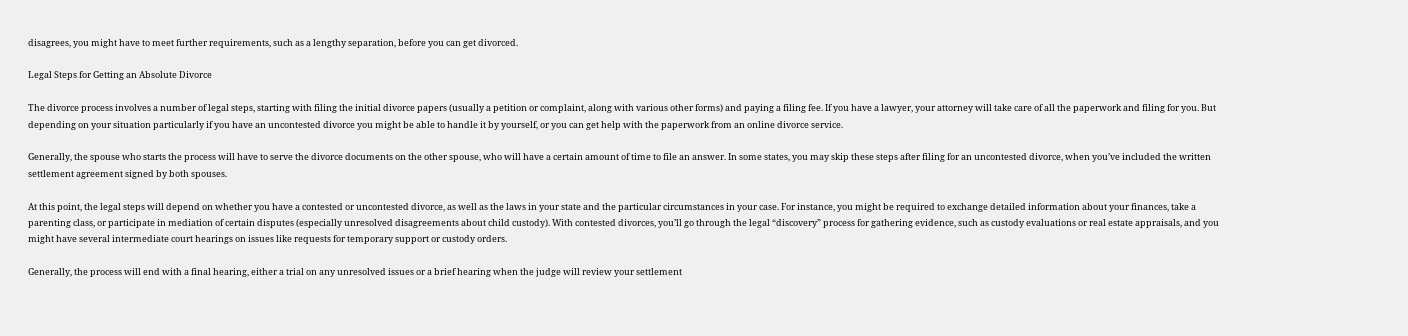disagrees, you might have to meet further requirements, such as a lengthy separation, before you can get divorced.

Legal Steps for Getting an Absolute Divorce

The divorce process involves a number of legal steps, starting with filing the initial divorce papers (usually a petition or complaint, along with various other forms) and paying a filing fee. If you have a lawyer, your attorney will take care of all the paperwork and filing for you. But depending on your situation particularly if you have an uncontested divorce you might be able to handle it by yourself, or you can get help with the paperwork from an online divorce service.

Generally, the spouse who starts the process will have to serve the divorce documents on the other spouse, who will have a certain amount of time to file an answer. In some states, you may skip these steps after filing for an uncontested divorce, when you’ve included the written settlement agreement signed by both spouses.

At this point, the legal steps will depend on whether you have a contested or uncontested divorce, as well as the laws in your state and the particular circumstances in your case. For instance, you might be required to exchange detailed information about your finances, take a parenting class, or participate in mediation of certain disputes (especially unresolved disagreements about child custody). With contested divorces, you’ll go through the legal “discovery” process for gathering evidence, such as custody evaluations or real estate appraisals, and you might have several intermediate court hearings on issues like requests for temporary support or custody orders.

Generally, the process will end with a final hearing, either a trial on any unresolved issues or a brief hearing when the judge will review your settlement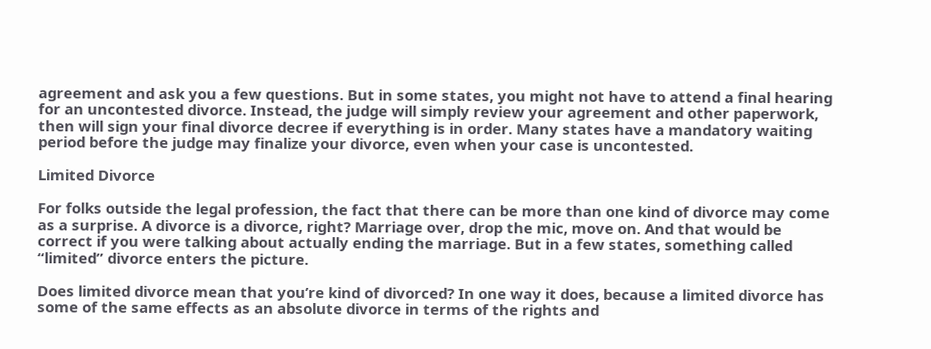agreement and ask you a few questions. But in some states, you might not have to attend a final hearing for an uncontested divorce. Instead, the judge will simply review your agreement and other paperwork, then will sign your final divorce decree if everything is in order. Many states have a mandatory waiting period before the judge may finalize your divorce, even when your case is uncontested.

Limited Divorce

For folks outside the legal profession, the fact that there can be more than one kind of divorce may come as a surprise. A divorce is a divorce, right? Marriage over, drop the mic, move on. And that would be correct if you were talking about actually ending the marriage. But in a few states, something called “limited” divorce enters the picture.

Does limited divorce mean that you’re kind of divorced? In one way it does, because a limited divorce has some of the same effects as an absolute divorce in terms of the rights and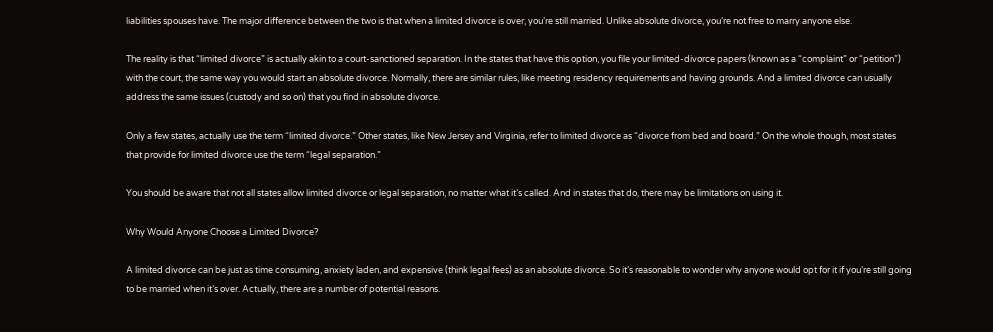liabilities spouses have. The major difference between the two is that when a limited divorce is over, you’re still married. Unlike absolute divorce, you’re not free to marry anyone else.

The reality is that “limited divorce” is actually akin to a court-sanctioned separation. In the states that have this option, you file your limited-divorce papers (known as a “complaint” or “petition”) with the court, the same way you would start an absolute divorce. Normally, there are similar rules, like meeting residency requirements and having grounds. And a limited divorce can usually address the same issues (custody and so on) that you find in absolute divorce.

Only a few states, actually use the term “limited divorce.” Other states, like New Jersey and Virginia, refer to limited divorce as “divorce from bed and board.” On the whole though, most states that provide for limited divorce use the term “legal separation.”

You should be aware that not all states allow limited divorce or legal separation, no matter what it’s called. And in states that do, there may be limitations on using it.

Why Would Anyone Choose a Limited Divorce?

A limited divorce can be just as time consuming, anxiety laden, and expensive (think legal fees) as an absolute divorce. So it’s reasonable to wonder why anyone would opt for it if you’re still going to be married when it’s over. Actually, there are a number of potential reasons.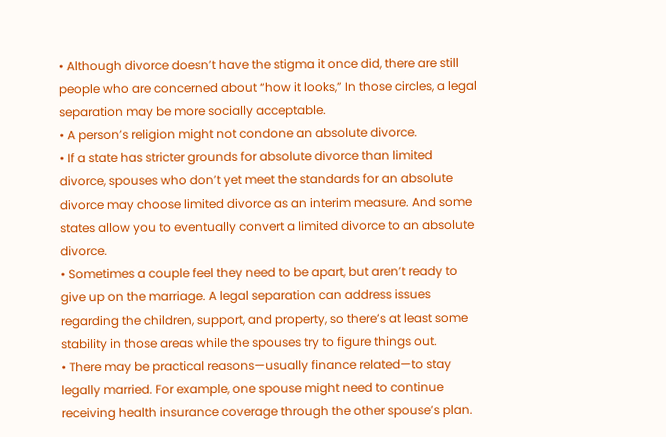• Although divorce doesn’t have the stigma it once did, there are still people who are concerned about “how it looks,” In those circles, a legal separation may be more socially acceptable.
• A person’s religion might not condone an absolute divorce.
• If a state has stricter grounds for absolute divorce than limited divorce, spouses who don’t yet meet the standards for an absolute divorce may choose limited divorce as an interim measure. And some states allow you to eventually convert a limited divorce to an absolute divorce.
• Sometimes a couple feel they need to be apart, but aren’t ready to give up on the marriage. A legal separation can address issues regarding the children, support, and property, so there’s at least some stability in those areas while the spouses try to figure things out.
• There may be practical reasons—usually finance related—to stay legally married. For example, one spouse might need to continue receiving health insurance coverage through the other spouse’s plan.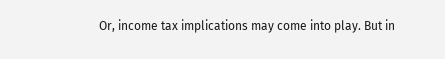Or, income tax implications may come into play. But in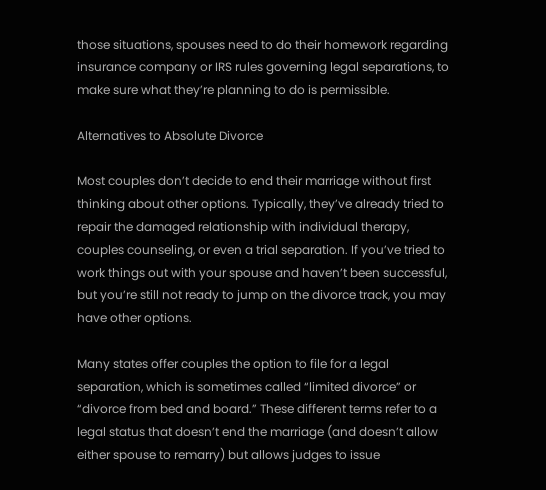those situations, spouses need to do their homework regarding insurance company or IRS rules governing legal separations, to make sure what they’re planning to do is permissible.

Alternatives to Absolute Divorce

Most couples don’t decide to end their marriage without first thinking about other options. Typically, they’ve already tried to repair the damaged relationship with individual therapy, couples counseling, or even a trial separation. If you’ve tried to work things out with your spouse and haven’t been successful, but you’re still not ready to jump on the divorce track, you may have other options.

Many states offer couples the option to file for a legal separation, which is sometimes called “limited divorce” or “divorce from bed and board.” These different terms refer to a legal status that doesn’t end the marriage (and doesn’t allow either spouse to remarry) but allows judges to issue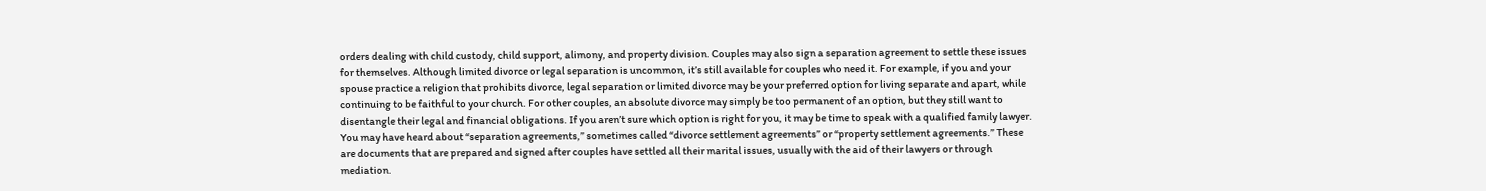orders dealing with child custody, child support, alimony, and property division. Couples may also sign a separation agreement to settle these issues for themselves. Although limited divorce or legal separation is uncommon, it’s still available for couples who need it. For example, if you and your spouse practice a religion that prohibits divorce, legal separation or limited divorce may be your preferred option for living separate and apart, while continuing to be faithful to your church. For other couples, an absolute divorce may simply be too permanent of an option, but they still want to disentangle their legal and financial obligations. If you aren’t sure which option is right for you, it may be time to speak with a qualified family lawyer.
You may have heard about “separation agreements,” sometimes called “divorce settlement agreements” or “property settlement agreements.” These are documents that are prepared and signed after couples have settled all their marital issues, usually with the aid of their lawyers or through mediation.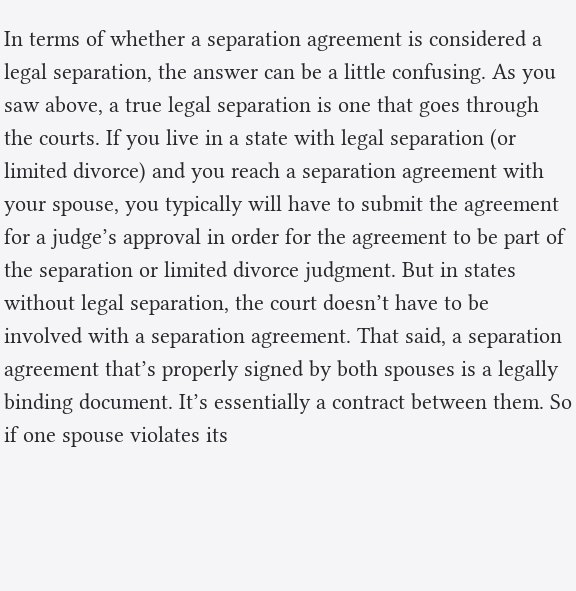In terms of whether a separation agreement is considered a legal separation, the answer can be a little confusing. As you saw above, a true legal separation is one that goes through the courts. If you live in a state with legal separation (or limited divorce) and you reach a separation agreement with your spouse, you typically will have to submit the agreement for a judge’s approval in order for the agreement to be part of the separation or limited divorce judgment. But in states without legal separation, the court doesn’t have to be involved with a separation agreement. That said, a separation agreement that’s properly signed by both spouses is a legally binding document. It’s essentially a contract between them. So if one spouse violates its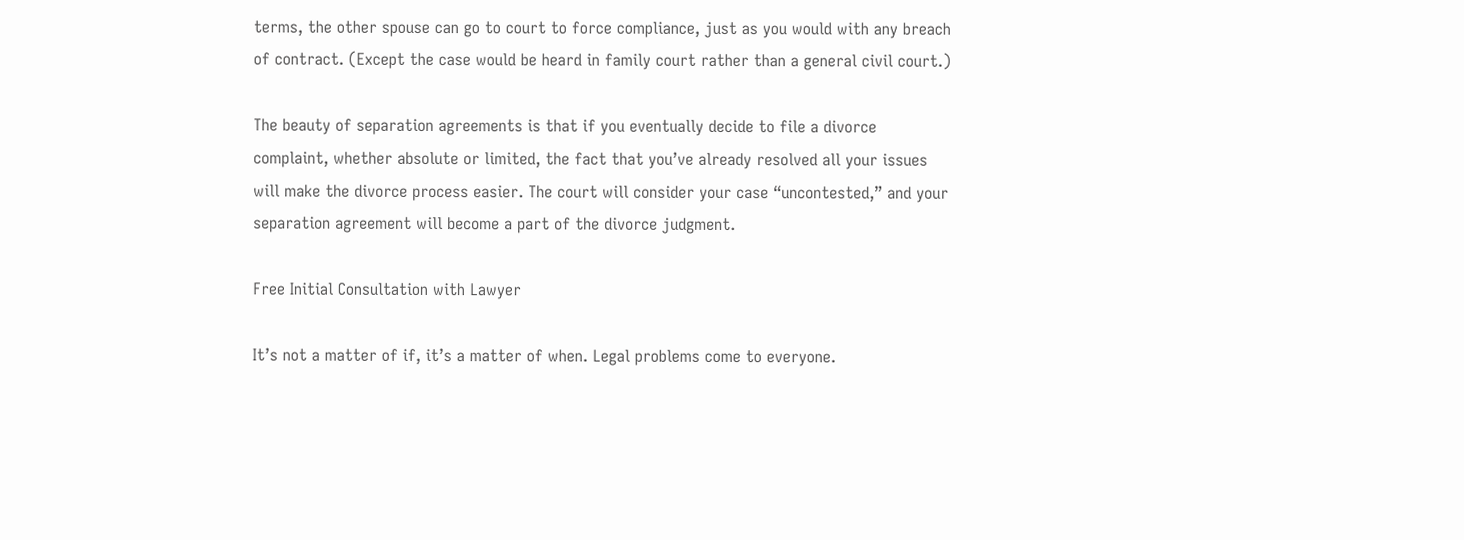terms, the other spouse can go to court to force compliance, just as you would with any breach of contract. (Except the case would be heard in family court rather than a general civil court.)

The beauty of separation agreements is that if you eventually decide to file a divorce complaint, whether absolute or limited, the fact that you’ve already resolved all your issues will make the divorce process easier. The court will consider your case “uncontested,” and your separation agreement will become a part of the divorce judgment.

Free Initial Consultation with Lawyer

It’s not a matter of if, it’s a matter of when. Legal problems come to everyone.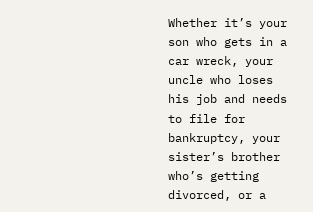Whether it’s your son who gets in a car wreck, your uncle who loses his job and needs to file for bankruptcy, your sister’s brother who’s getting divorced, or a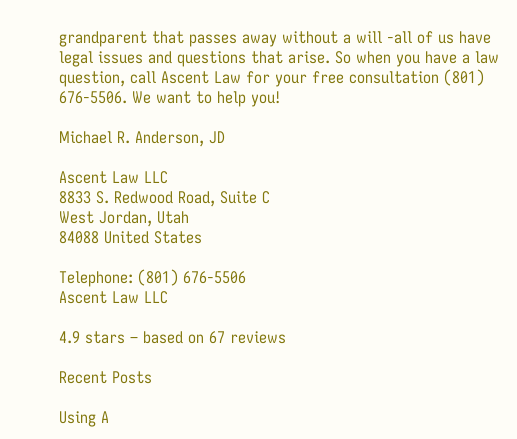grandparent that passes away without a will -all of us have legal issues and questions that arise. So when you have a law question, call Ascent Law for your free consultation (801) 676-5506. We want to help you!

Michael R. Anderson, JD

Ascent Law LLC
8833 S. Redwood Road, Suite C
West Jordan, Utah
84088 United States

Telephone: (801) 676-5506
Ascent Law LLC

4.9 stars – based on 67 reviews

Recent Posts

Using A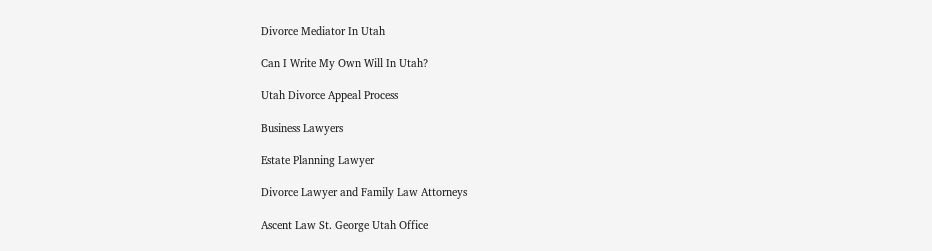Divorce Mediator In Utah

Can I Write My Own Will In Utah?

Utah Divorce Appeal Process

Business Lawyers

Estate Planning Lawyer

Divorce Lawyer and Family Law Attorneys

Ascent Law St. George Utah Office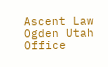Ascent Law Ogden Utah Office